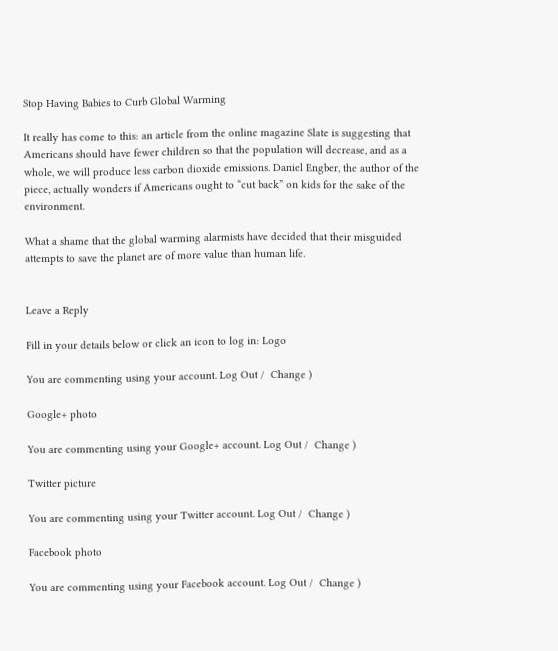Stop Having Babies to Curb Global Warming

It really has come to this: an article from the online magazine Slate is suggesting that Americans should have fewer children so that the population will decrease, and as a whole, we will produce less carbon dioxide emissions. Daniel Engber, the author of the piece, actually wonders if Americans ought to “cut back” on kids for the sake of the environment.

What a shame that the global warming alarmists have decided that their misguided attempts to save the planet are of more value than human life.


Leave a Reply

Fill in your details below or click an icon to log in: Logo

You are commenting using your account. Log Out /  Change )

Google+ photo

You are commenting using your Google+ account. Log Out /  Change )

Twitter picture

You are commenting using your Twitter account. Log Out /  Change )

Facebook photo

You are commenting using your Facebook account. Log Out /  Change )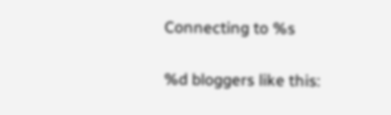Connecting to %s

%d bloggers like this: